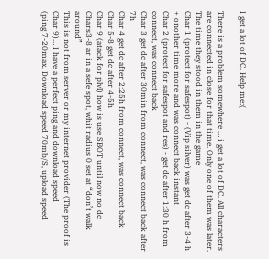I get a lot of DC. Help me:(

There is a problem somewhere … i get a lot of DC. All characters are connected in close for that time. Only one of them was later. The time they stood in them in the game
Char 1 (protect for safespot) - (Vip silver) was get dc after 3-4 h + onother time more and was connect back instant
Char 2 (protect for safespot and res) - get dc after 1:30 h from connect, was connect back
Char 3 get dc after 30min from connect, was connect back after 7h
Char 4 get dc after 2:25h from connect, was connect back
Char 5-8 get dc after 4-5h
Char 9 (atack for plvl) how is use SBOT until now no dc
Chars3-8 ar in a sefe spot, whit radius 0 set at “don’t walk around”
This is not from server or my internet provider (The proof is Char 9)… I have a perfect ping and download speed
(ping 7-20max. Download speed 70mb/S, upload speed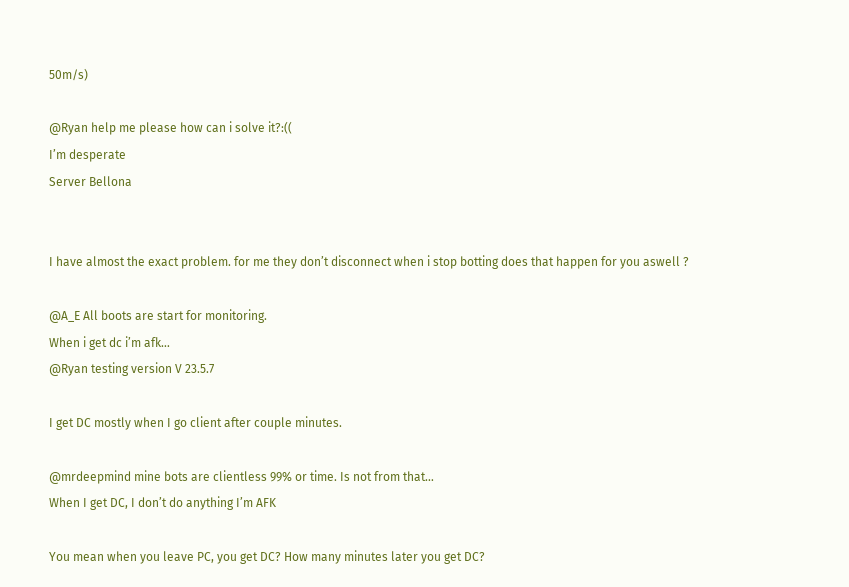50m/s)

@Ryan help me please how can i solve it?:((
I’m desperate
Server Bellona


I have almost the exact problem. for me they don’t disconnect when i stop botting does that happen for you aswell ?

@A_E All boots are start for monitoring.
When i get dc i’m afk…
@Ryan testing version V 23.5.7

I get DC mostly when I go client after couple minutes.

@mrdeepmind mine bots are clientless 99% or time. Is not from that…
When I get DC, I don’t do anything I’m AFK

You mean when you leave PC, you get DC? How many minutes later you get DC?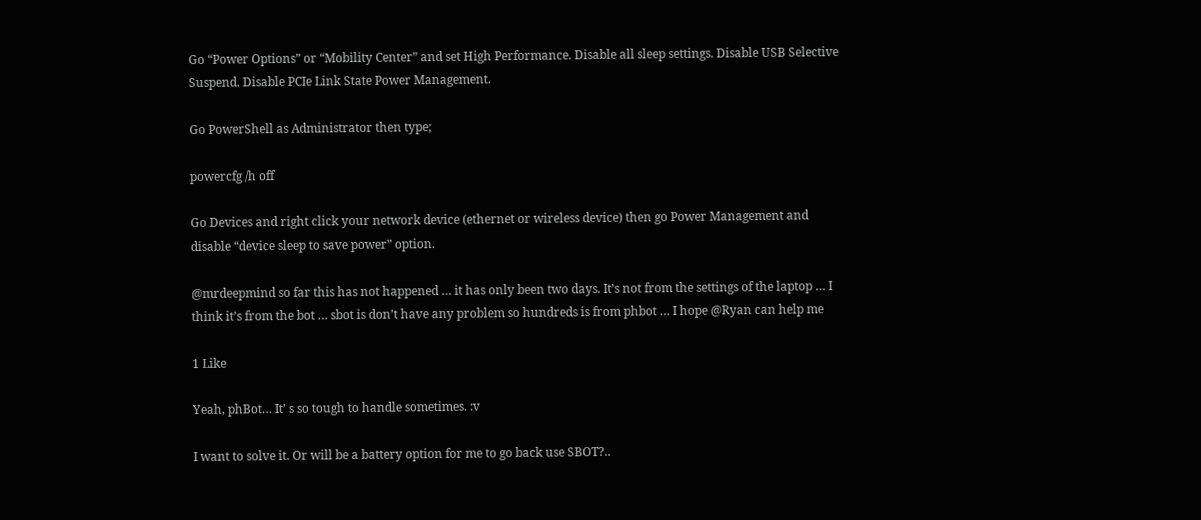Go “Power Options” or “Mobility Center” and set High Performance. Disable all sleep settings. Disable USB Selective Suspend. Disable PCIe Link State Power Management.

Go PowerShell as Administrator then type;

powercfg /h off

Go Devices and right click your network device (ethernet or wireless device) then go Power Management and disable “device sleep to save power” option.

@mrdeepmind so far this has not happened … it has only been two days. It’s not from the settings of the laptop … I think it’s from the bot … sbot is don’t have any problem so hundreds is from phbot … I hope @Ryan can help me

1 Like

Yeah, phBot… It’ s so tough to handle sometimes. :v

I want to solve it. Or will be a battery option for me to go back use SBOT?..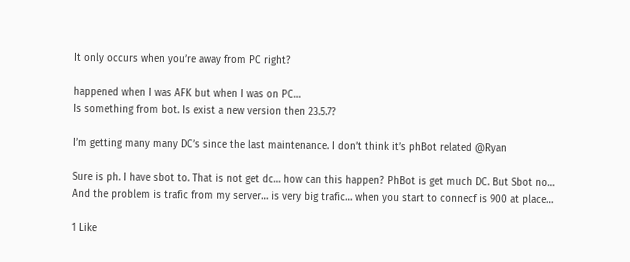It only occurs when you’re away from PC right?

happened when I was AFK but when I was on PC…
Is something from bot. Is exist a new version then 23.5.7?

I’m getting many many DC’s since the last maintenance. I don’t think it’s phBot related @Ryan

Sure is ph. I have sbot to. That is not get dc… how can this happen? PhBot is get much DC. But Sbot no…
And the problem is trafic from my server… is very big trafic… when you start to connecf is 900 at place…

1 Like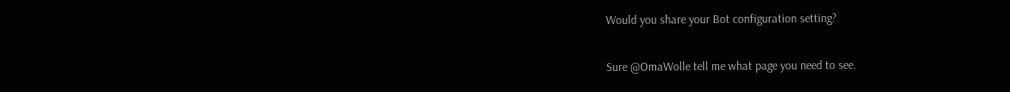Would you share your Bot configuration setting?

Sure @OmaWolle tell me what page you need to see.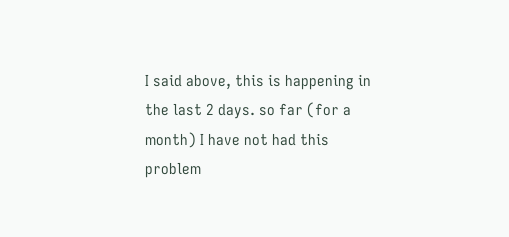I said above, this is happening in the last 2 days. so far (for a month) I have not had this problem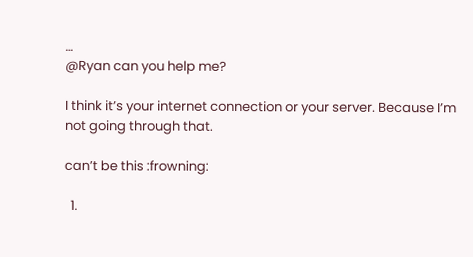…
@Ryan can you help me?

I think it’s your internet connection or your server. Because I’m not going through that.

can’t be this :frowning:

  1.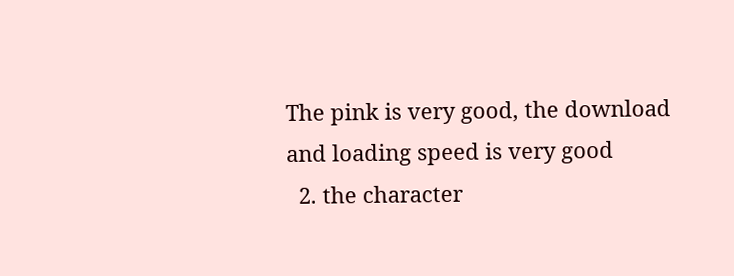The pink is very good, the download and loading speed is very good
  2. the character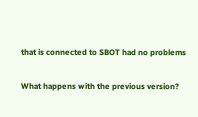that is connected to SBOT had no problems

What happens with the previous version?